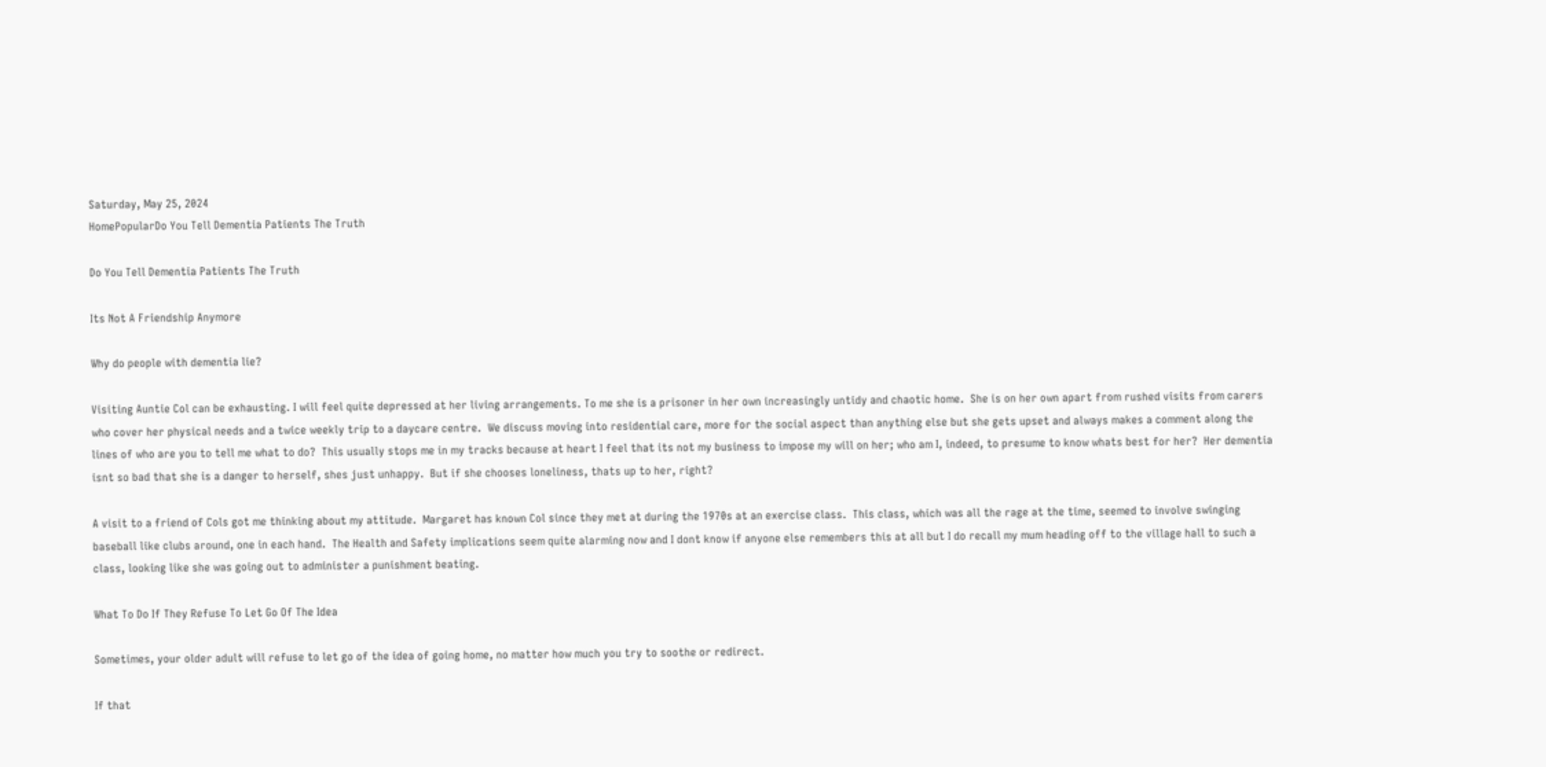Saturday, May 25, 2024
HomePopularDo You Tell Dementia Patients The Truth

Do You Tell Dementia Patients The Truth

Its Not A Friendship Anymore

Why do people with dementia lie?

Visiting Auntie Col can be exhausting. I will feel quite depressed at her living arrangements. To me she is a prisoner in her own increasingly untidy and chaotic home.  She is on her own apart from rushed visits from carers who cover her physical needs and a twice weekly trip to a daycare centre.  We discuss moving into residential care, more for the social aspect than anything else but she gets upset and always makes a comment along the lines of who are you to tell me what to do?  This usually stops me in my tracks because at heart I feel that its not my business to impose my will on her; who am I, indeed, to presume to know whats best for her?  Her dementia isnt so bad that she is a danger to herself, shes just unhappy.  But if she chooses loneliness, thats up to her, right?

A visit to a friend of Cols got me thinking about my attitude.  Margaret has known Col since they met at during the 1970s at an exercise class.  This class, which was all the rage at the time, seemed to involve swinging baseball like clubs around, one in each hand.  The Health and Safety implications seem quite alarming now and I dont know if anyone else remembers this at all but I do recall my mum heading off to the village hall to such a class, looking like she was going out to administer a punishment beating.

What To Do If They Refuse To Let Go Of The Idea

Sometimes, your older adult will refuse to let go of the idea of going home, no matter how much you try to soothe or redirect.

If that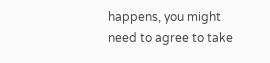happens, you might need to agree to take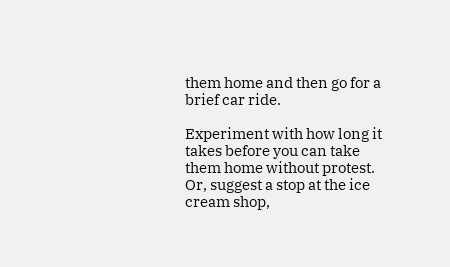them home and then go for a brief car ride.

Experiment with how long it takes before you can take them home without protest. Or, suggest a stop at the ice cream shop,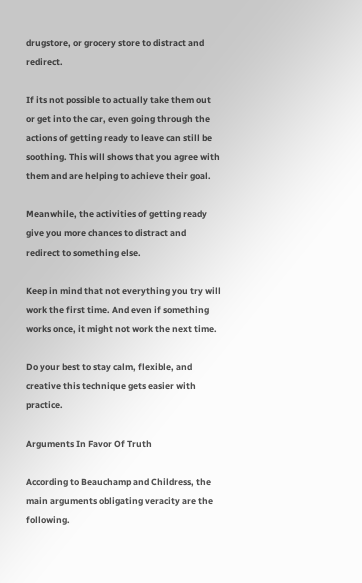drugstore, or grocery store to distract and redirect.

If its not possible to actually take them out or get into the car, even going through the actions of getting ready to leave can still be soothing. This will shows that you agree with them and are helping to achieve their goal.

Meanwhile, the activities of getting ready give you more chances to distract and redirect to something else.

Keep in mind that not everything you try will work the first time. And even if something works once, it might not work the next time.

Do your best to stay calm, flexible, and creative this technique gets easier with practice.

Arguments In Favor Of Truth

According to Beauchamp and Childress, the main arguments obligating veracity are the following.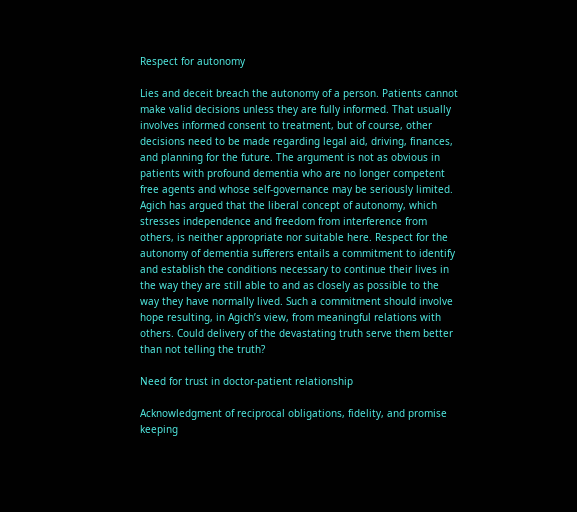Respect for autonomy

Lies and deceit breach the autonomy of a person. Patients cannot make valid decisions unless they are fully informed. That usually involves informed consent to treatment, but of course, other decisions need to be made regarding legal aid, driving, finances, and planning for the future. The argument is not as obvious in patients with profound dementia who are no longer competent free agents and whose self-governance may be seriously limited. Agich has argued that the liberal concept of autonomy, which stresses independence and freedom from interference from others, is neither appropriate nor suitable here. Respect for the autonomy of dementia sufferers entails a commitment to identify and establish the conditions necessary to continue their lives in the way they are still able to and as closely as possible to the way they have normally lived. Such a commitment should involve hope resulting, in Agich’s view, from meaningful relations with others. Could delivery of the devastating truth serve them better than not telling the truth?

Need for trust in doctor-patient relationship

Acknowledgment of reciprocal obligations, fidelity, and promise keeping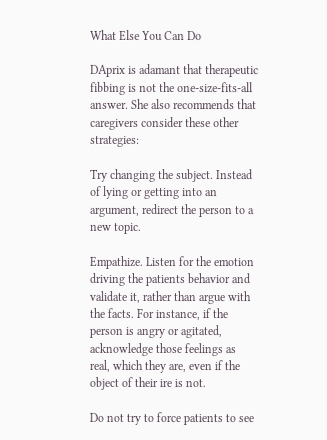What Else You Can Do

DAprix is adamant that therapeutic fibbing is not the one-size-fits-all answer. She also recommends that caregivers consider these other strategies:

Try changing the subject. Instead of lying or getting into an argument, redirect the person to a new topic.

Empathize. Listen for the emotion driving the patients behavior and validate it, rather than argue with the facts. For instance, if the person is angry or agitated, acknowledge those feelings as real, which they are, even if the object of their ire is not.

Do not try to force patients to see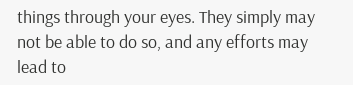things through your eyes. They simply may not be able to do so, and any efforts may lead to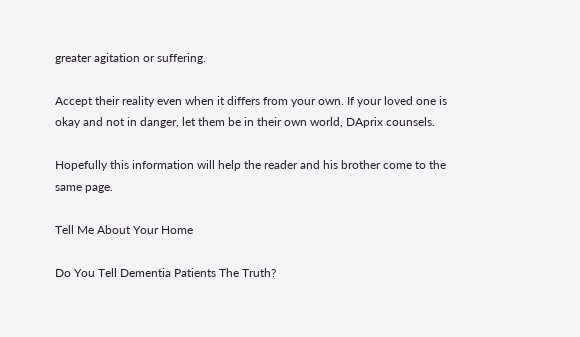greater agitation or suffering.

Accept their reality even when it differs from your own. If your loved one is okay and not in danger, let them be in their own world, DAprix counsels.

Hopefully this information will help the reader and his brother come to the same page.

Tell Me About Your Home

Do You Tell Dementia Patients The Truth?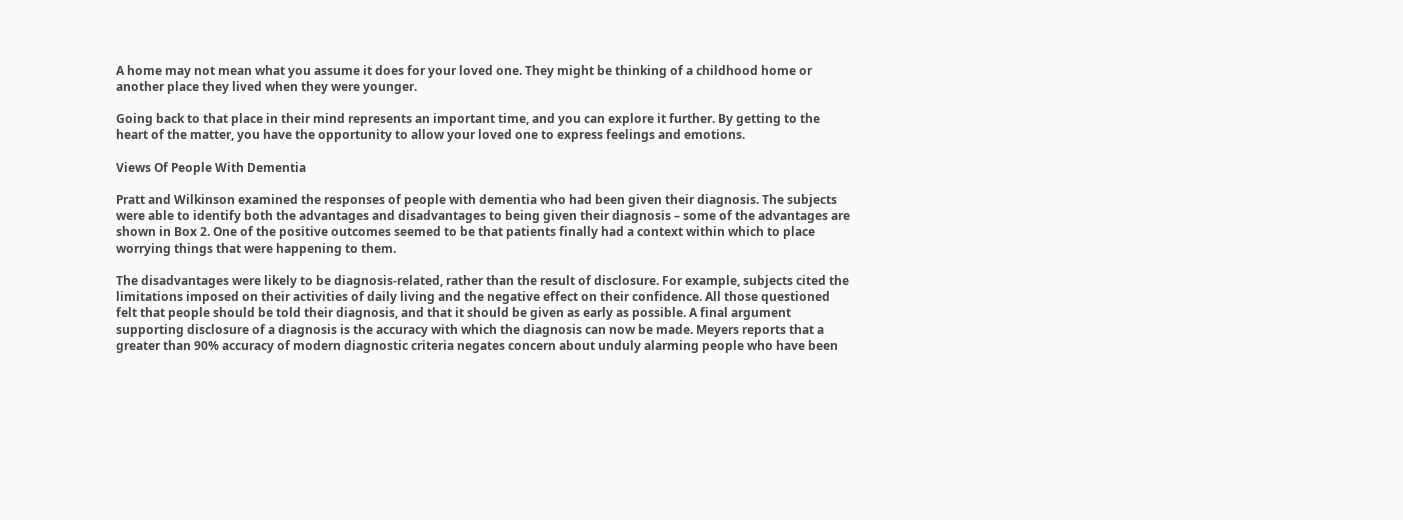A home may not mean what you assume it does for your loved one. They might be thinking of a childhood home or another place they lived when they were younger.

Going back to that place in their mind represents an important time, and you can explore it further. By getting to the heart of the matter, you have the opportunity to allow your loved one to express feelings and emotions.

Views Of People With Dementia

Pratt and Wilkinson examined the responses of people with dementia who had been given their diagnosis. The subjects were able to identify both the advantages and disadvantages to being given their diagnosis – some of the advantages are shown in Box 2. One of the positive outcomes seemed to be that patients finally had a context within which to place worrying things that were happening to them.

The disadvantages were likely to be diagnosis-related, rather than the result of disclosure. For example, subjects cited the limitations imposed on their activities of daily living and the negative effect on their confidence. All those questioned felt that people should be told their diagnosis, and that it should be given as early as possible. A final argument supporting disclosure of a diagnosis is the accuracy with which the diagnosis can now be made. Meyers reports that a greater than 90% accuracy of modern diagnostic criteria negates concern about unduly alarming people who have been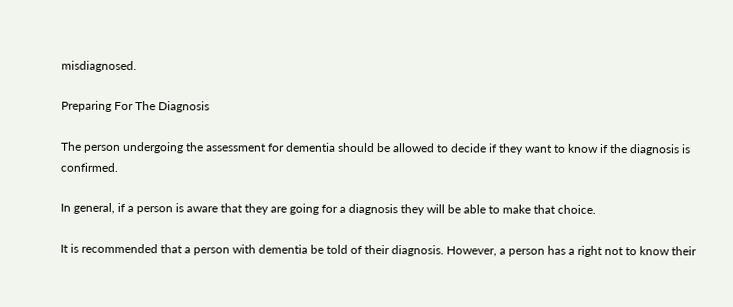misdiagnosed.

Preparing For The Diagnosis

The person undergoing the assessment for dementia should be allowed to decide if they want to know if the diagnosis is confirmed.

In general, if a person is aware that they are going for a diagnosis they will be able to make that choice.

It is recommended that a person with dementia be told of their diagnosis. However, a person has a right not to know their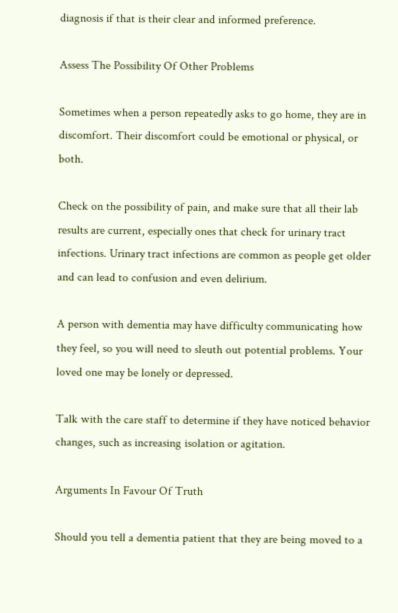diagnosis if that is their clear and informed preference.

Assess The Possibility Of Other Problems

Sometimes when a person repeatedly asks to go home, they are in discomfort. Their discomfort could be emotional or physical, or both.

Check on the possibility of pain, and make sure that all their lab results are current, especially ones that check for urinary tract infections. Urinary tract infections are common as people get older and can lead to confusion and even delirium.

A person with dementia may have difficulty communicating how they feel, so you will need to sleuth out potential problems. Your loved one may be lonely or depressed.

Talk with the care staff to determine if they have noticed behavior changes, such as increasing isolation or agitation.

Arguments In Favour Of Truth

Should you tell a dementia patient that they are being moved to a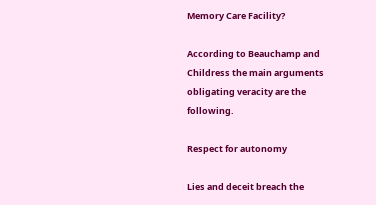Memory Care Facility?

According to Beauchamp and Childress the main arguments obligating veracity are the following.

Respect for autonomy

Lies and deceit breach the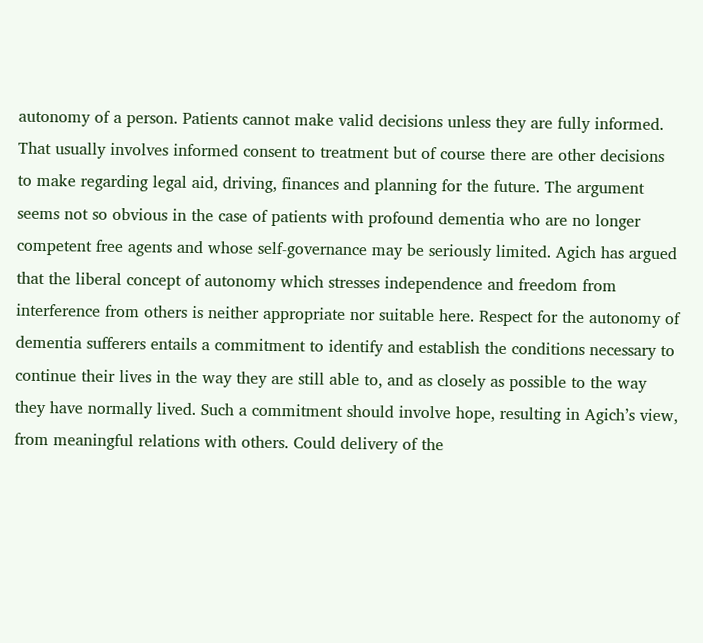autonomy of a person. Patients cannot make valid decisions unless they are fully informed. That usually involves informed consent to treatment but of course there are other decisions to make regarding legal aid, driving, finances and planning for the future. The argument seems not so obvious in the case of patients with profound dementia who are no longer competent free agents and whose self-governance may be seriously limited. Agich has argued that the liberal concept of autonomy which stresses independence and freedom from interference from others is neither appropriate nor suitable here. Respect for the autonomy of dementia sufferers entails a commitment to identify and establish the conditions necessary to continue their lives in the way they are still able to, and as closely as possible to the way they have normally lived. Such a commitment should involve hope, resulting in Agich’s view, from meaningful relations with others. Could delivery of the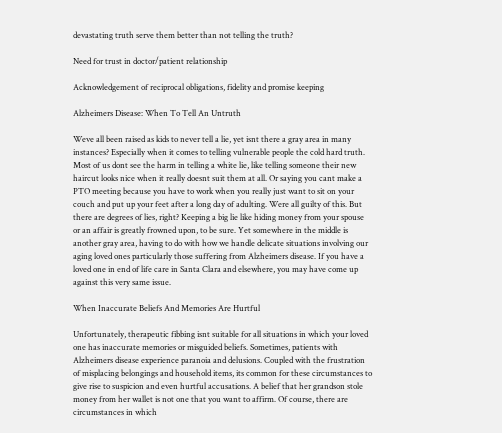devastating truth serve them better than not telling the truth?

Need for trust in doctor/patient relationship

Acknowledgement of reciprocal obligations, fidelity and promise keeping

Alzheimers Disease: When To Tell An Untruth

Weve all been raised as kids to never tell a lie, yet isnt there a gray area in many instances? Especially when it comes to telling vulnerable people the cold hard truth. Most of us dont see the harm in telling a white lie, like telling someone their new haircut looks nice when it really doesnt suit them at all. Or saying you cant make a PTO meeting because you have to work when you really just want to sit on your couch and put up your feet after a long day of adulting. Were all guilty of this. But there are degrees of lies, right? Keeping a big lie like hiding money from your spouse or an affair is greatly frowned upon, to be sure. Yet somewhere in the middle is another gray area, having to do with how we handle delicate situations involving our aging loved ones particularly those suffering from Alzheimers disease. If you have a loved one in end of life care in Santa Clara and elsewhere, you may have come up against this very same issue.

When Inaccurate Beliefs And Memories Are Hurtful

Unfortunately, therapeutic fibbing isnt suitable for all situations in which your loved one has inaccurate memories or misguided beliefs. Sometimes, patients with Alzheimers disease experience paranoia and delusions. Coupled with the frustration of misplacing belongings and household items, its common for these circumstances to give rise to suspicion and even hurtful accusations. A belief that her grandson stole money from her wallet is not one that you want to affirm. Of course, there are circumstances in which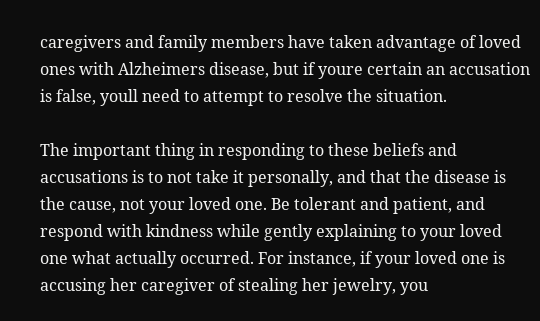caregivers and family members have taken advantage of loved ones with Alzheimers disease, but if youre certain an accusation is false, youll need to attempt to resolve the situation.

The important thing in responding to these beliefs and accusations is to not take it personally, and that the disease is the cause, not your loved one. Be tolerant and patient, and respond with kindness while gently explaining to your loved one what actually occurred. For instance, if your loved one is accusing her caregiver of stealing her jewelry, you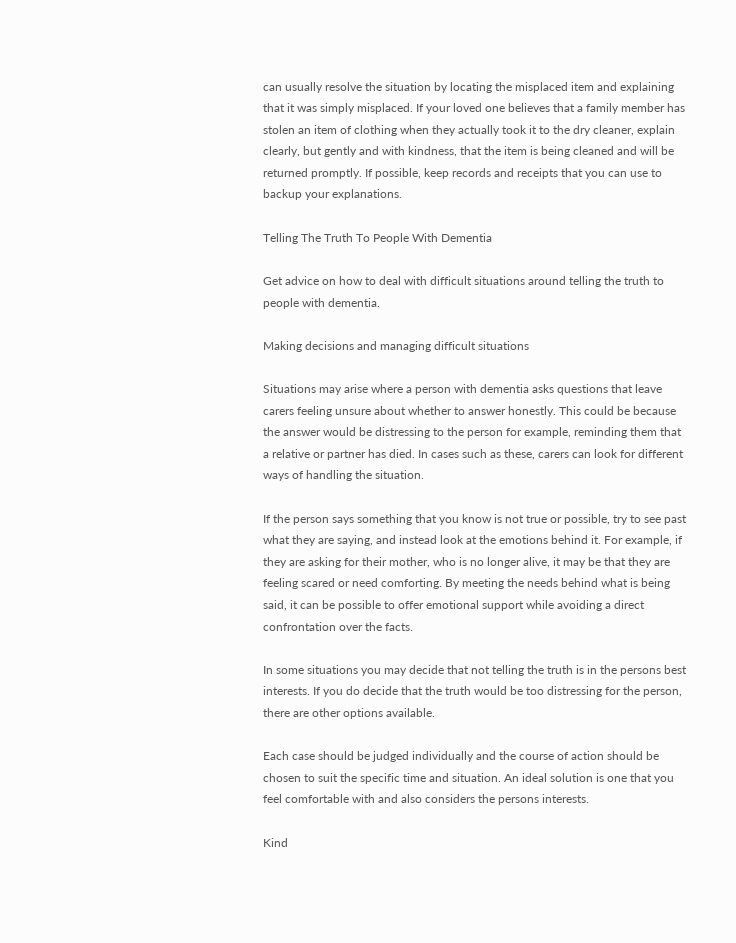can usually resolve the situation by locating the misplaced item and explaining that it was simply misplaced. If your loved one believes that a family member has stolen an item of clothing when they actually took it to the dry cleaner, explain clearly, but gently and with kindness, that the item is being cleaned and will be returned promptly. If possible, keep records and receipts that you can use to backup your explanations.

Telling The Truth To People With Dementia

Get advice on how to deal with difficult situations around telling the truth to people with dementia.

Making decisions and managing difficult situations

Situations may arise where a person with dementia asks questions that leave carers feeling unsure about whether to answer honestly. This could be because the answer would be distressing to the person for example, reminding them that a relative or partner has died. In cases such as these, carers can look for different ways of handling the situation.

If the person says something that you know is not true or possible, try to see past what they are saying, and instead look at the emotions behind it. For example, if they are asking for their mother, who is no longer alive, it may be that they are feeling scared or need comforting. By meeting the needs behind what is being said, it can be possible to offer emotional support while avoiding a direct confrontation over the facts.

In some situations you may decide that not telling the truth is in the persons best interests. If you do decide that the truth would be too distressing for the person, there are other options available.

Each case should be judged individually and the course of action should be chosen to suit the specific time and situation. An ideal solution is one that you feel comfortable with and also considers the persons interests.

Kind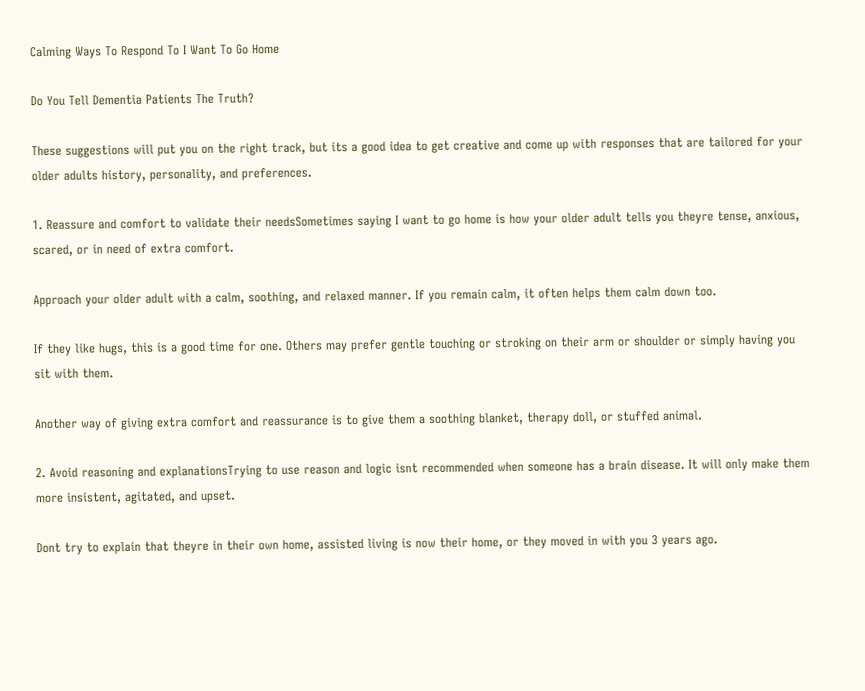Calming Ways To Respond To I Want To Go Home

Do You Tell Dementia Patients The Truth?

These suggestions will put you on the right track, but its a good idea to get creative and come up with responses that are tailored for your older adults history, personality, and preferences.

1. Reassure and comfort to validate their needsSometimes saying I want to go home is how your older adult tells you theyre tense, anxious, scared, or in need of extra comfort.

Approach your older adult with a calm, soothing, and relaxed manner. If you remain calm, it often helps them calm down too.

If they like hugs, this is a good time for one. Others may prefer gentle touching or stroking on their arm or shoulder or simply having you sit with them.

Another way of giving extra comfort and reassurance is to give them a soothing blanket, therapy doll, or stuffed animal.

2. Avoid reasoning and explanationsTrying to use reason and logic isnt recommended when someone has a brain disease. It will only make them more insistent, agitated, and upset.

Dont try to explain that theyre in their own home, assisted living is now their home, or they moved in with you 3 years ago.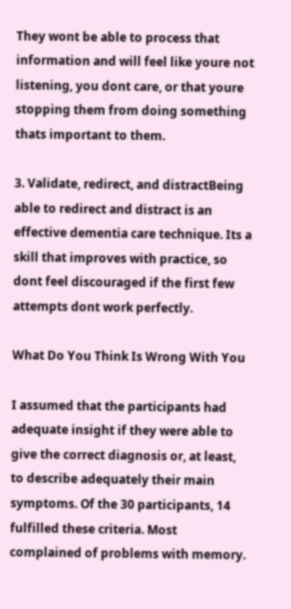They wont be able to process that information and will feel like youre not listening, you dont care, or that youre stopping them from doing something thats important to them.

3. Validate, redirect, and distractBeing able to redirect and distract is an effective dementia care technique. Its a skill that improves with practice, so dont feel discouraged if the first few attempts dont work perfectly.

What Do You Think Is Wrong With You

I assumed that the participants had adequate insight if they were able to give the correct diagnosis or, at least, to describe adequately their main symptoms. Of the 30 participants, 14 fulfilled these criteria. Most complained of problems with memory.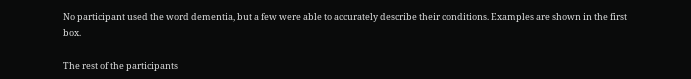No participant used the word dementia, but a few were able to accurately describe their conditions. Examples are shown in the first box.

The rest of the participants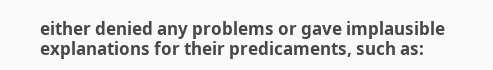either denied any problems or gave implausible explanations for their predicaments, such as: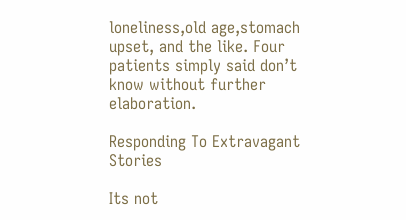loneliness,old age,stomach upset, and the like. Four patients simply said don’t know without further elaboration.

Responding To Extravagant Stories

Its not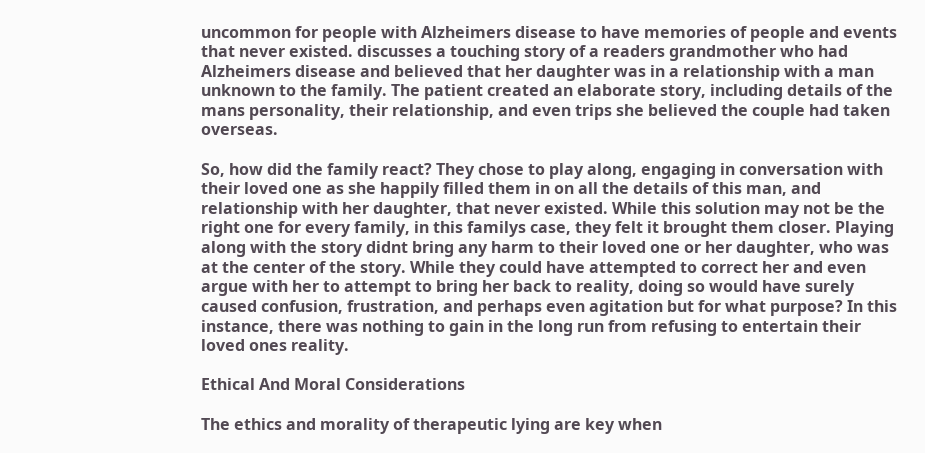uncommon for people with Alzheimers disease to have memories of people and events that never existed. discusses a touching story of a readers grandmother who had Alzheimers disease and believed that her daughter was in a relationship with a man unknown to the family. The patient created an elaborate story, including details of the mans personality, their relationship, and even trips she believed the couple had taken overseas.

So, how did the family react? They chose to play along, engaging in conversation with their loved one as she happily filled them in on all the details of this man, and relationship with her daughter, that never existed. While this solution may not be the right one for every family, in this familys case, they felt it brought them closer. Playing along with the story didnt bring any harm to their loved one or her daughter, who was at the center of the story. While they could have attempted to correct her and even argue with her to attempt to bring her back to reality, doing so would have surely caused confusion, frustration, and perhaps even agitation but for what purpose? In this instance, there was nothing to gain in the long run from refusing to entertain their loved ones reality.

Ethical And Moral Considerations

The ethics and morality of therapeutic lying are key when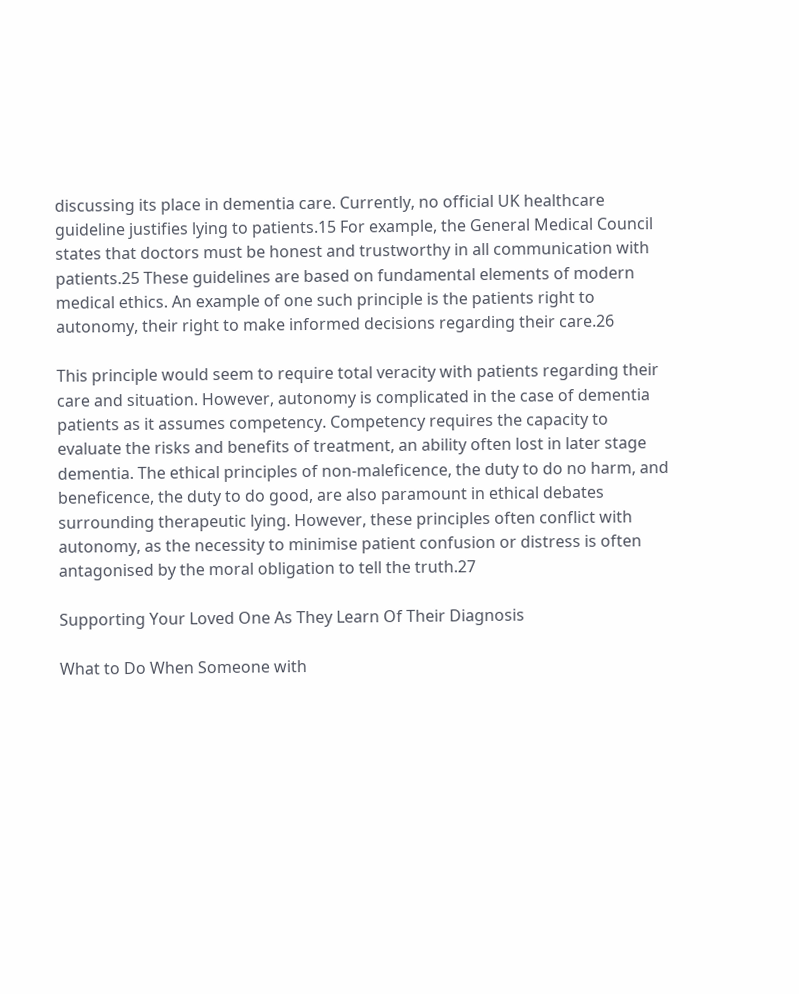discussing its place in dementia care. Currently, no official UK healthcare guideline justifies lying to patients.15 For example, the General Medical Council states that doctors must be honest and trustworthy in all communication with patients.25 These guidelines are based on fundamental elements of modern medical ethics. An example of one such principle is the patients right to autonomy, their right to make informed decisions regarding their care.26

This principle would seem to require total veracity with patients regarding their care and situation. However, autonomy is complicated in the case of dementia patients as it assumes competency. Competency requires the capacity to evaluate the risks and benefits of treatment, an ability often lost in later stage dementia. The ethical principles of non-maleficence, the duty to do no harm, and beneficence, the duty to do good, are also paramount in ethical debates surrounding therapeutic lying. However, these principles often conflict with autonomy, as the necessity to minimise patient confusion or distress is often antagonised by the moral obligation to tell the truth.27

Supporting Your Loved One As They Learn Of Their Diagnosis

What to Do When Someone with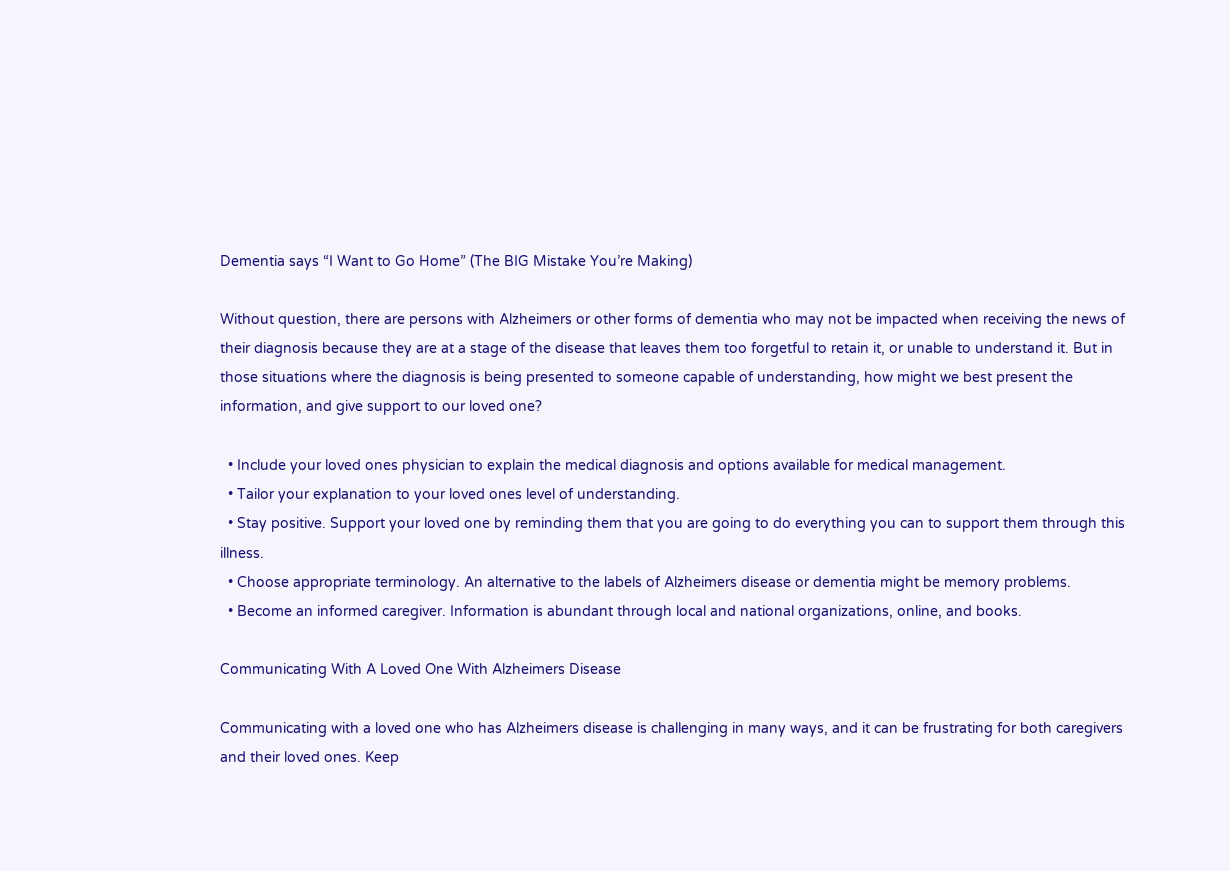Dementia says “I Want to Go Home” (The BIG Mistake You’re Making)

Without question, there are persons with Alzheimers or other forms of dementia who may not be impacted when receiving the news of their diagnosis because they are at a stage of the disease that leaves them too forgetful to retain it, or unable to understand it. But in those situations where the diagnosis is being presented to someone capable of understanding, how might we best present the information, and give support to our loved one?

  • Include your loved ones physician to explain the medical diagnosis and options available for medical management.
  • Tailor your explanation to your loved ones level of understanding.
  • Stay positive. Support your loved one by reminding them that you are going to do everything you can to support them through this illness.
  • Choose appropriate terminology. An alternative to the labels of Alzheimers disease or dementia might be memory problems.
  • Become an informed caregiver. Information is abundant through local and national organizations, online, and books.

Communicating With A Loved One With Alzheimers Disease

Communicating with a loved one who has Alzheimers disease is challenging in many ways, and it can be frustrating for both caregivers and their loved ones. Keep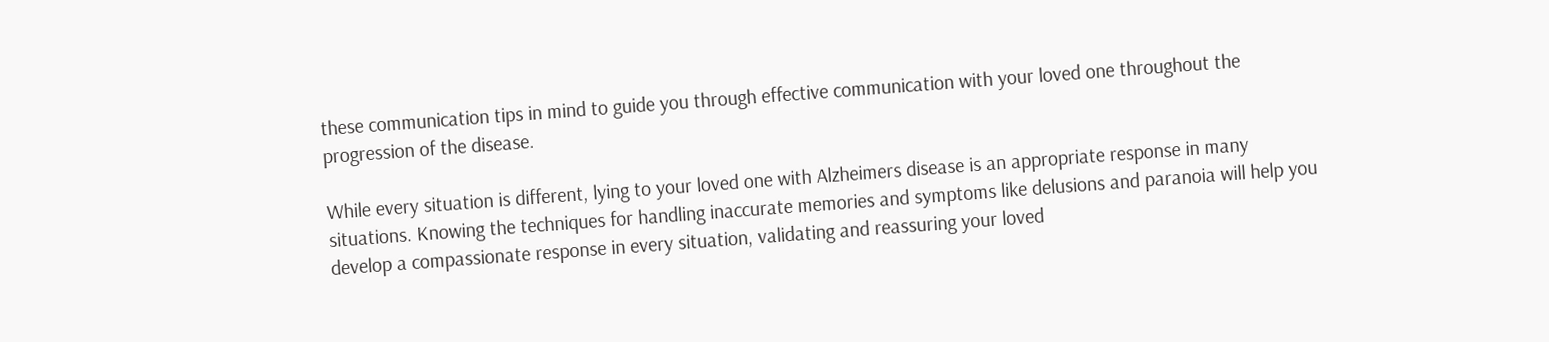these communication tips in mind to guide you through effective communication with your loved one throughout the progression of the disease.

While every situation is different, lying to your loved one with Alzheimers disease is an appropriate response in many situations. Knowing the techniques for handling inaccurate memories and symptoms like delusions and paranoia will help you develop a compassionate response in every situation, validating and reassuring your loved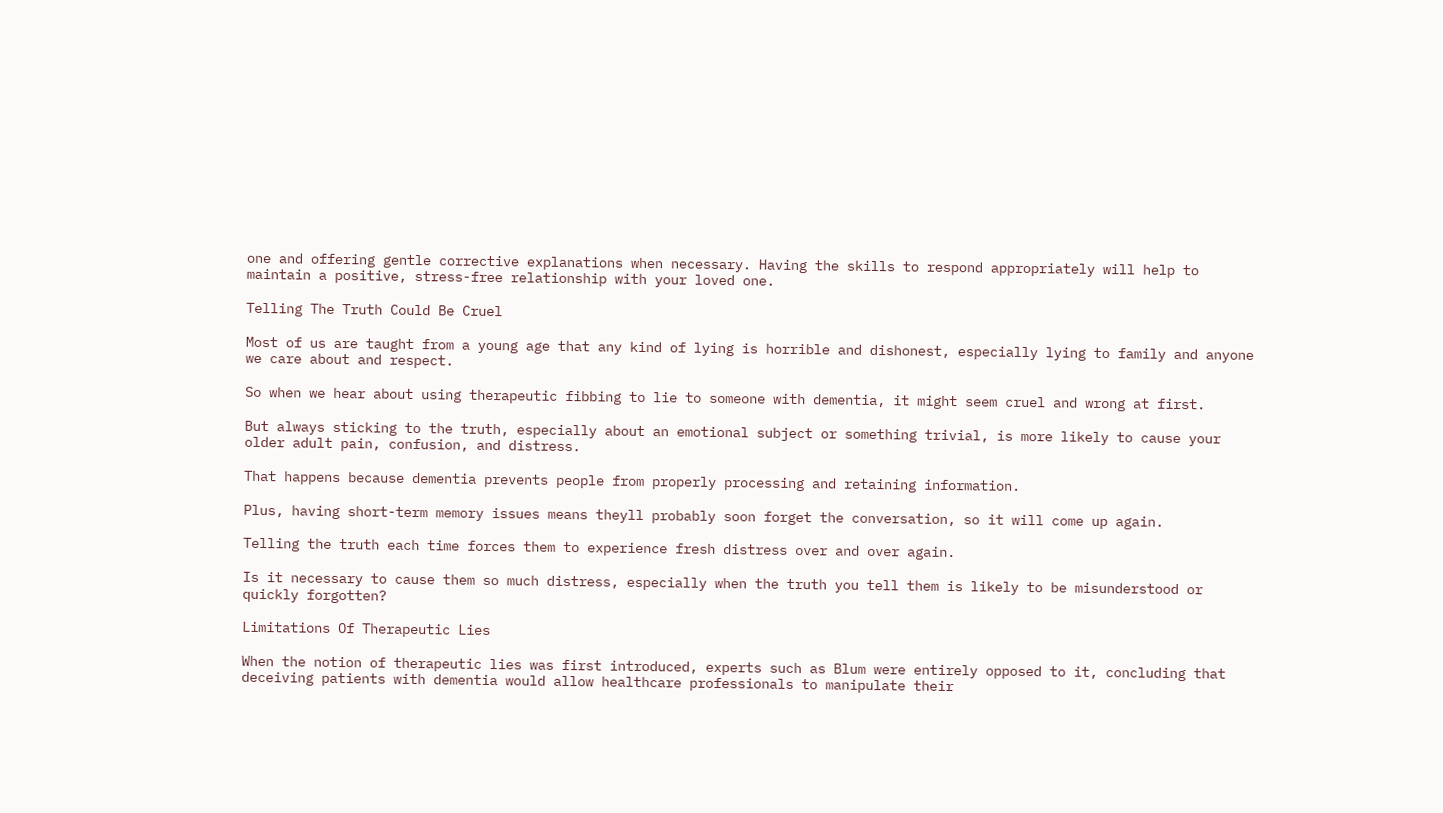one and offering gentle corrective explanations when necessary. Having the skills to respond appropriately will help to maintain a positive, stress-free relationship with your loved one.

Telling The Truth Could Be Cruel

Most of us are taught from a young age that any kind of lying is horrible and dishonest, especially lying to family and anyone we care about and respect.

So when we hear about using therapeutic fibbing to lie to someone with dementia, it might seem cruel and wrong at first.

But always sticking to the truth, especially about an emotional subject or something trivial, is more likely to cause your older adult pain, confusion, and distress.

That happens because dementia prevents people from properly processing and retaining information.

Plus, having short-term memory issues means theyll probably soon forget the conversation, so it will come up again.

Telling the truth each time forces them to experience fresh distress over and over again.

Is it necessary to cause them so much distress, especially when the truth you tell them is likely to be misunderstood or quickly forgotten?

Limitations Of Therapeutic Lies

When the notion of therapeutic lies was first introduced, experts such as Blum were entirely opposed to it, concluding that deceiving patients with dementia would allow healthcare professionals to manipulate their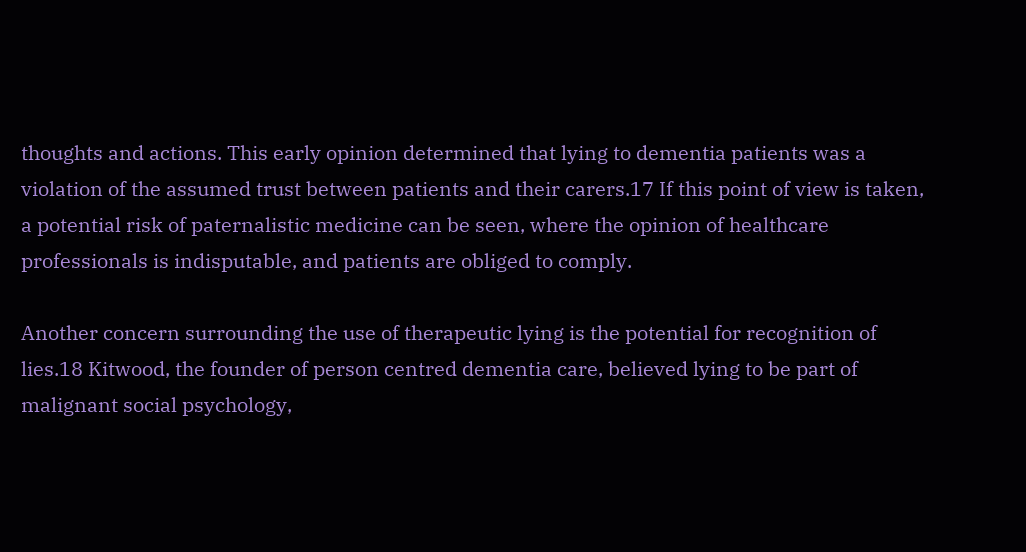thoughts and actions. This early opinion determined that lying to dementia patients was a violation of the assumed trust between patients and their carers.17 If this point of view is taken, a potential risk of paternalistic medicine can be seen, where the opinion of healthcare professionals is indisputable, and patients are obliged to comply.

Another concern surrounding the use of therapeutic lying is the potential for recognition of lies.18 Kitwood, the founder of person centred dementia care, believed lying to be part of malignant social psychology,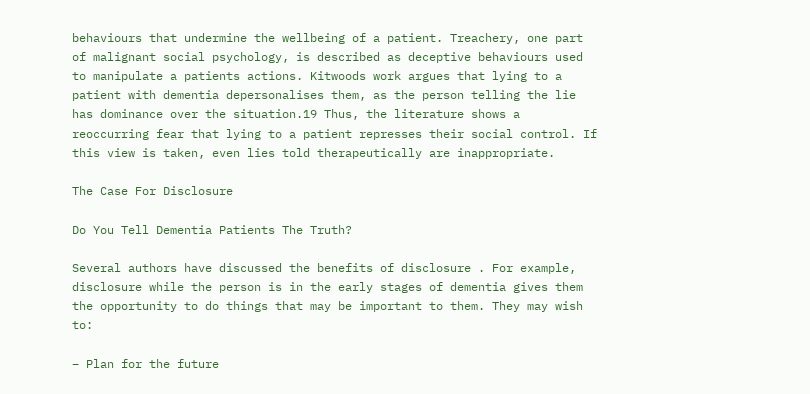behaviours that undermine the wellbeing of a patient. Treachery, one part of malignant social psychology, is described as deceptive behaviours used to manipulate a patients actions. Kitwoods work argues that lying to a patient with dementia depersonalises them, as the person telling the lie has dominance over the situation.19 Thus, the literature shows a reoccurring fear that lying to a patient represses their social control. If this view is taken, even lies told therapeutically are inappropriate.

The Case For Disclosure

Do You Tell Dementia Patients The Truth?

Several authors have discussed the benefits of disclosure . For example, disclosure while the person is in the early stages of dementia gives them the opportunity to do things that may be important to them. They may wish to:

– Plan for the future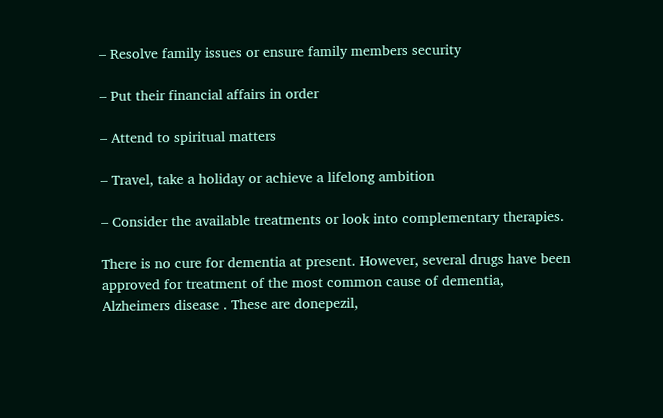– Resolve family issues or ensure family members security

– Put their financial affairs in order

– Attend to spiritual matters

– Travel, take a holiday or achieve a lifelong ambition

– Consider the available treatments or look into complementary therapies.

There is no cure for dementia at present. However, several drugs have been approved for treatment of the most common cause of dementia, Alzheimers disease . These are donepezil,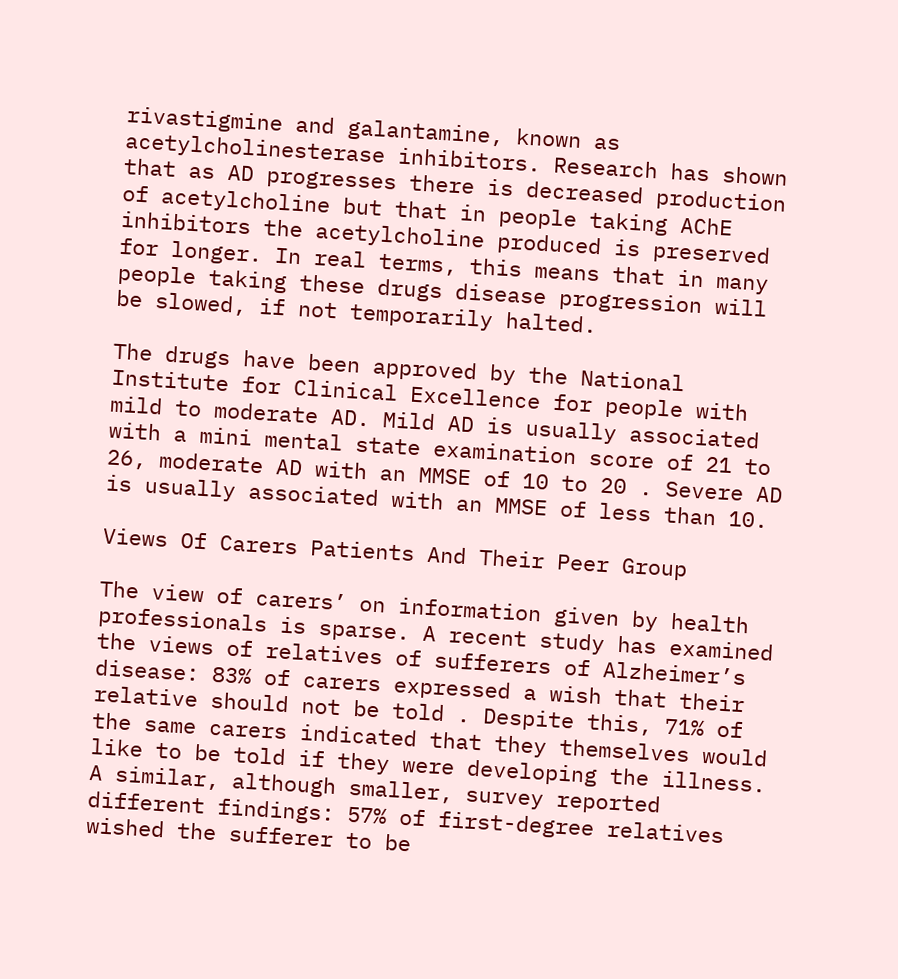rivastigmine and galantamine, known as acetylcholinesterase inhibitors. Research has shown that as AD progresses there is decreased production of acetylcholine but that in people taking AChE inhibitors the acetylcholine produced is preserved for longer. In real terms, this means that in many people taking these drugs disease progression will be slowed, if not temporarily halted.

The drugs have been approved by the National Institute for Clinical Excellence for people with mild to moderate AD. Mild AD is usually associated with a mini mental state examination score of 21 to 26, moderate AD with an MMSE of 10 to 20 . Severe AD is usually associated with an MMSE of less than 10.

Views Of Carers Patients And Their Peer Group

The view of carers’ on information given by health professionals is sparse. A recent study has examined the views of relatives of sufferers of Alzheimer’s disease: 83% of carers expressed a wish that their relative should not be told . Despite this, 71% of the same carers indicated that they themselves would like to be told if they were developing the illness. A similar, although smaller, survey reported different findings: 57% of first-degree relatives wished the sufferer to be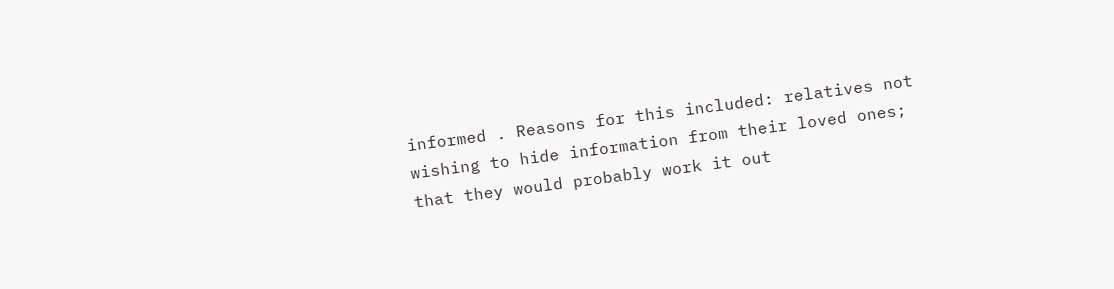informed . Reasons for this included: relatives not wishing to hide information from their loved ones; that they would probably work it out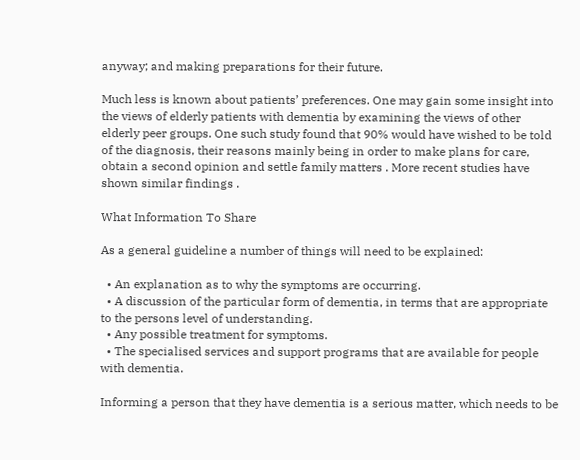anyway; and making preparations for their future.

Much less is known about patients’ preferences. One may gain some insight into the views of elderly patients with dementia by examining the views of other elderly peer groups. One such study found that 90% would have wished to be told of the diagnosis, their reasons mainly being in order to make plans for care, obtain a second opinion and settle family matters . More recent studies have shown similar findings .

What Information To Share

As a general guideline a number of things will need to be explained:

  • An explanation as to why the symptoms are occurring.
  • A discussion of the particular form of dementia, in terms that are appropriate to the persons level of understanding.
  • Any possible treatment for symptoms.
  • The specialised services and support programs that are available for people with dementia.

Informing a person that they have dementia is a serious matter, which needs to be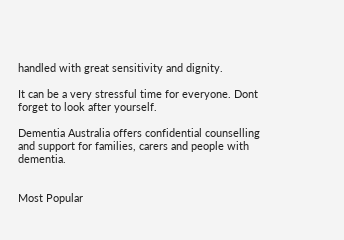handled with great sensitivity and dignity.

It can be a very stressful time for everyone. Dont forget to look after yourself.

Dementia Australia offers confidential counselling and support for families, carers and people with dementia.


Most Popular